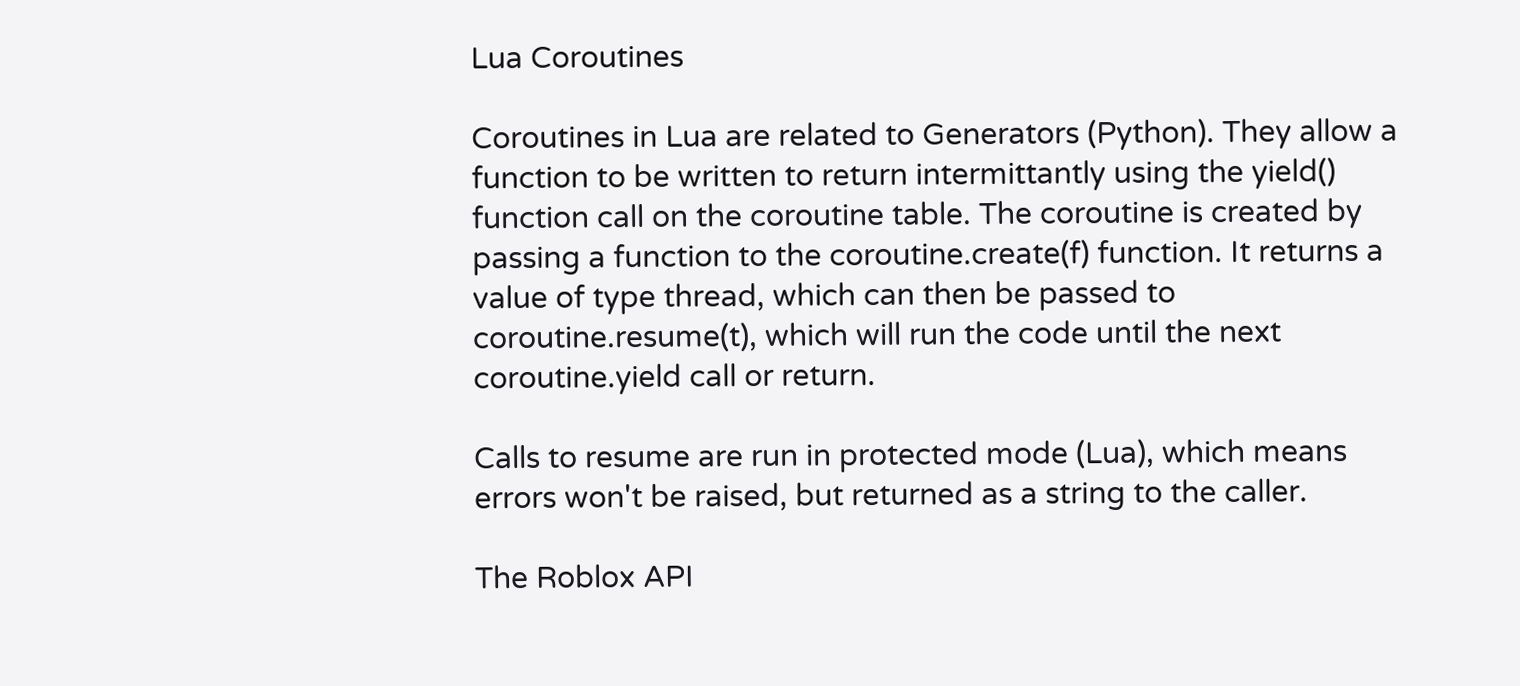Lua Coroutines

Coroutines in Lua are related to Generators (Python). They allow a function to be written to return intermittantly using the yield() function call on the coroutine table. The coroutine is created by passing a function to the coroutine.create(f) function. It returns a value of type thread, which can then be passed to coroutine.resume(t), which will run the code until the next coroutine.yield call or return.

Calls to resume are run in protected mode (Lua), which means errors won't be raised, but returned as a string to the caller.

The Roblox API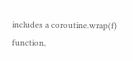includes a coroutine.wrap(f) function,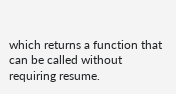which returns a function that can be called without requiring resume.